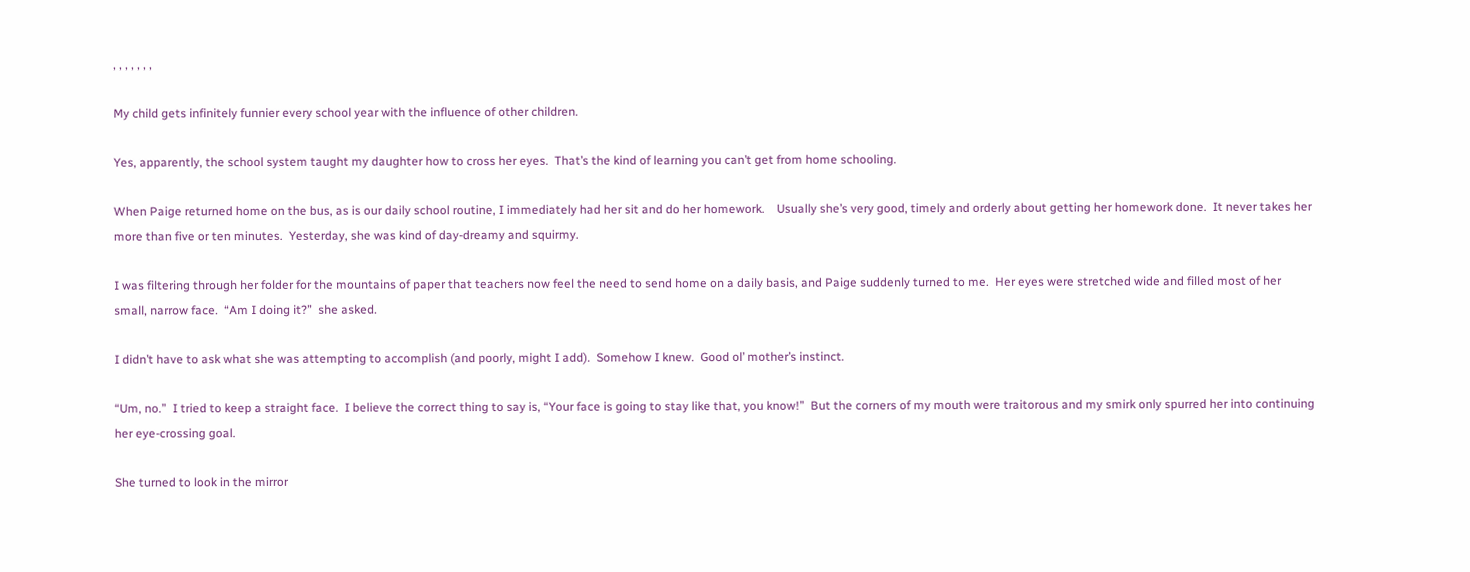, , , , , , ,

My child gets infinitely funnier every school year with the influence of other children.

Yes, apparently, the school system taught my daughter how to cross her eyes.  That’s the kind of learning you can’t get from home schooling.

When Paige returned home on the bus, as is our daily school routine, I immediately had her sit and do her homework.    Usually she’s very good, timely and orderly about getting her homework done.  It never takes her more than five or ten minutes.  Yesterday, she was kind of day-dreamy and squirmy.

I was filtering through her folder for the mountains of paper that teachers now feel the need to send home on a daily basis, and Paige suddenly turned to me.  Her eyes were stretched wide and filled most of her small, narrow face.  “Am I doing it?”  she asked.

I didn’t have to ask what she was attempting to accomplish (and poorly, might I add).  Somehow I knew.  Good ol’ mother’s instinct.

“Um, no.”  I tried to keep a straight face.  I believe the correct thing to say is, “Your face is going to stay like that, you know!”  But the corners of my mouth were traitorous and my smirk only spurred her into continuing her eye-crossing goal.

She turned to look in the mirror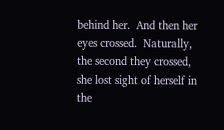behind her.  And then her eyes crossed.  Naturally, the second they crossed, she lost sight of herself in the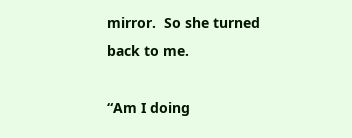mirror.  So she turned back to me.

“Am I doing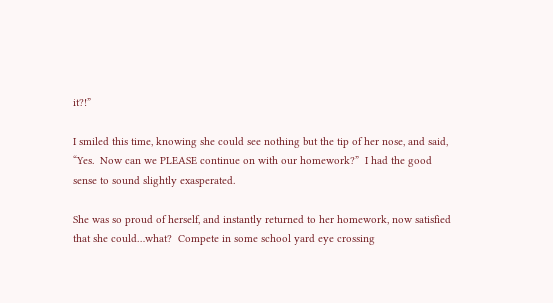it?!”

I smiled this time, knowing she could see nothing but the tip of her nose, and said, “Yes.  Now can we PLEASE continue on with our homework?”  I had the good sense to sound slightly exasperated.

She was so proud of herself, and instantly returned to her homework, now satisfied that she could…what?  Compete in some school yard eye crossing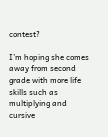contest?

I’m hoping she comes away from second grade with more life skills such as multiplying and cursive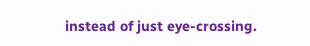instead of just eye-crossing.